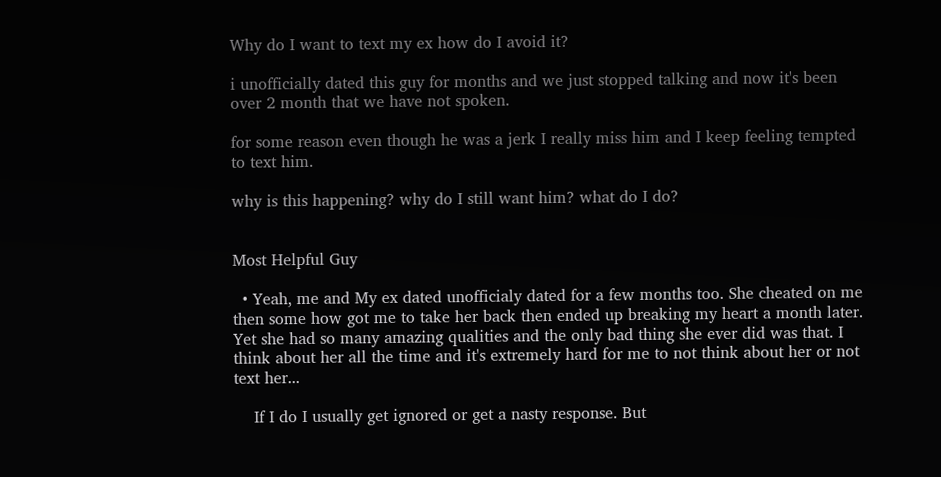Why do I want to text my ex how do I avoid it?

i unofficially dated this guy for months and we just stopped talking and now it's been over 2 month that we have not spoken.

for some reason even though he was a jerk I really miss him and I keep feeling tempted to text him.

why is this happening? why do I still want him? what do I do?


Most Helpful Guy

  • Yeah, me and My ex dated unofficialy dated for a few months too. She cheated on me then some how got me to take her back then ended up breaking my heart a month later. Yet she had so many amazing qualities and the only bad thing she ever did was that. I think about her all the time and it's extremely hard for me to not think about her or not text her...

    If I do I usually get ignored or get a nasty response. But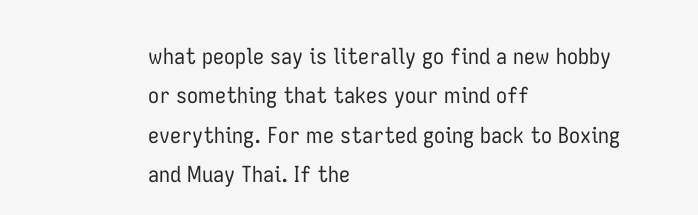what people say is literally go find a new hobby or something that takes your mind off everything. For me started going back to Boxing and Muay Thai. If the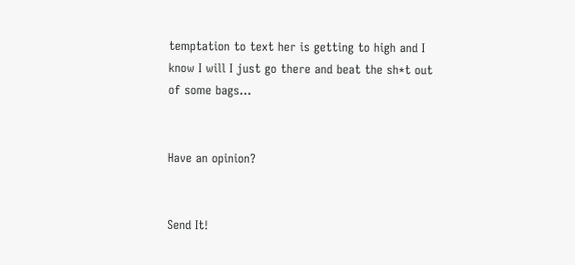temptation to text her is getting to high and I know I will I just go there and beat the sh*t out of some bags...


Have an opinion?


Send It!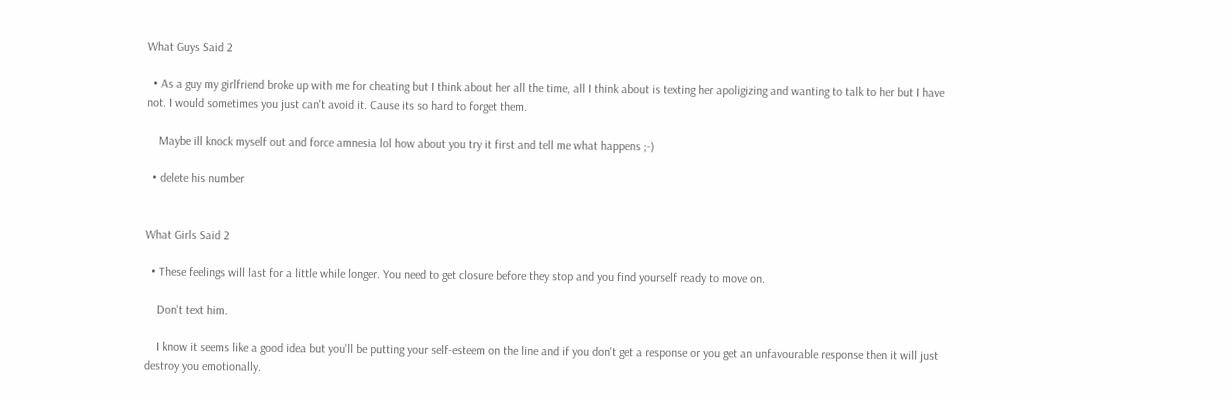What Guys Said 2

  • As a guy my girlfriend broke up with me for cheating but I think about her all the time, all I think about is texting her apoligizing and wanting to talk to her but I have not. I would sometimes you just can't avoid it. Cause its so hard to forget them.

    Maybe ill knock myself out and force amnesia lol how about you try it first and tell me what happens ;-)

  • delete his number


What Girls Said 2

  • These feelings will last for a little while longer. You need to get closure before they stop and you find yourself ready to move on.

    Don't text him.

    I know it seems like a good idea but you'll be putting your self-esteem on the line and if you don't get a response or you get an unfavourable response then it will just destroy you emotionally.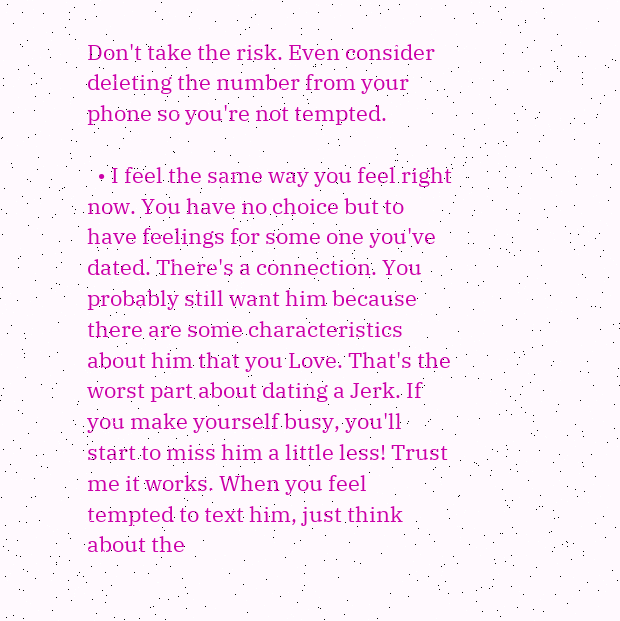Don't take the risk. Even consider deleting the number from your phone so you're not tempted.

  • I feel the same way you feel right now. You have no choice but to have feelings for some one you've dated. There's a connection. You probably still want him because there are some characteristics about him that you Love. That's the worst part about dating a Jerk. If you make yourself busy, you'll start to miss him a little less! Trust me it works. When you feel tempted to text him, just think about the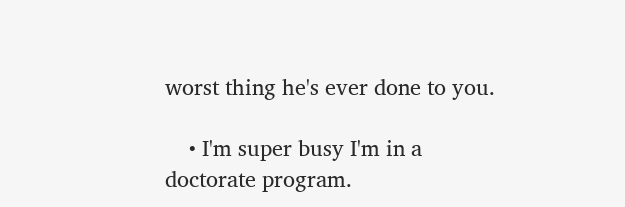worst thing he's ever done to you.

    • I'm super busy I'm in a doctorate program.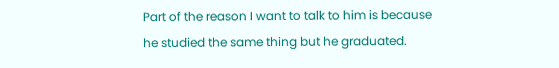Part of the reason I want to talk to him is because he studied the same thing but he graduated.